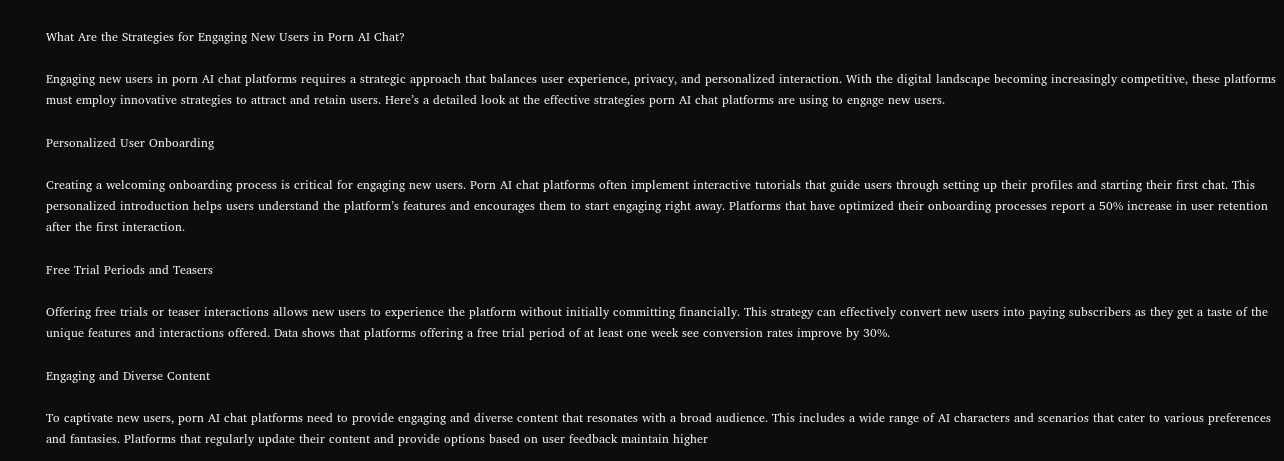What Are the Strategies for Engaging New Users in Porn AI Chat?

Engaging new users in porn AI chat platforms requires a strategic approach that balances user experience, privacy, and personalized interaction. With the digital landscape becoming increasingly competitive, these platforms must employ innovative strategies to attract and retain users. Here’s a detailed look at the effective strategies porn AI chat platforms are using to engage new users.

Personalized User Onboarding

Creating a welcoming onboarding process is critical for engaging new users. Porn AI chat platforms often implement interactive tutorials that guide users through setting up their profiles and starting their first chat. This personalized introduction helps users understand the platform’s features and encourages them to start engaging right away. Platforms that have optimized their onboarding processes report a 50% increase in user retention after the first interaction.

Free Trial Periods and Teasers

Offering free trials or teaser interactions allows new users to experience the platform without initially committing financially. This strategy can effectively convert new users into paying subscribers as they get a taste of the unique features and interactions offered. Data shows that platforms offering a free trial period of at least one week see conversion rates improve by 30%.

Engaging and Diverse Content

To captivate new users, porn AI chat platforms need to provide engaging and diverse content that resonates with a broad audience. This includes a wide range of AI characters and scenarios that cater to various preferences and fantasies. Platforms that regularly update their content and provide options based on user feedback maintain higher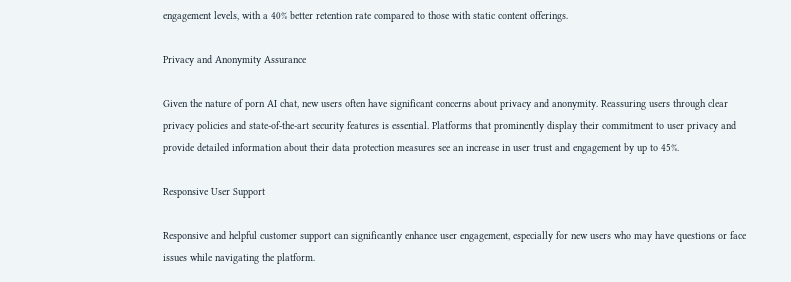engagement levels, with a 40% better retention rate compared to those with static content offerings.

Privacy and Anonymity Assurance

Given the nature of porn AI chat, new users often have significant concerns about privacy and anonymity. Reassuring users through clear privacy policies and state-of-the-art security features is essential. Platforms that prominently display their commitment to user privacy and provide detailed information about their data protection measures see an increase in user trust and engagement by up to 45%.

Responsive User Support

Responsive and helpful customer support can significantly enhance user engagement, especially for new users who may have questions or face issues while navigating the platform.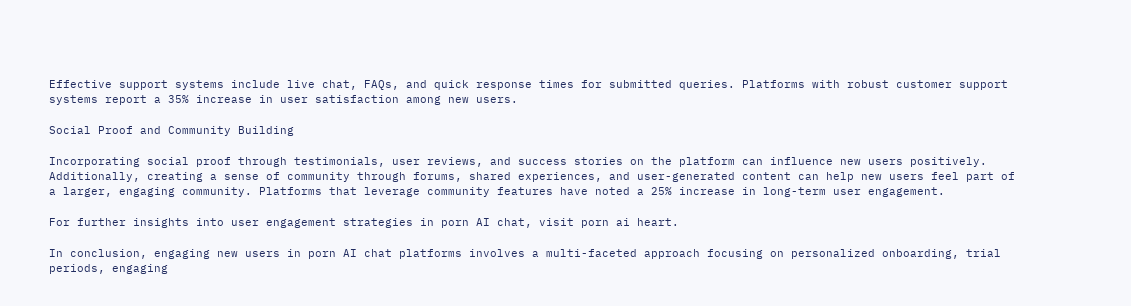Effective support systems include live chat, FAQs, and quick response times for submitted queries. Platforms with robust customer support systems report a 35% increase in user satisfaction among new users.

Social Proof and Community Building

Incorporating social proof through testimonials, user reviews, and success stories on the platform can influence new users positively. Additionally, creating a sense of community through forums, shared experiences, and user-generated content can help new users feel part of a larger, engaging community. Platforms that leverage community features have noted a 25% increase in long-term user engagement.

For further insights into user engagement strategies in porn AI chat, visit porn ai heart.

In conclusion, engaging new users in porn AI chat platforms involves a multi-faceted approach focusing on personalized onboarding, trial periods, engaging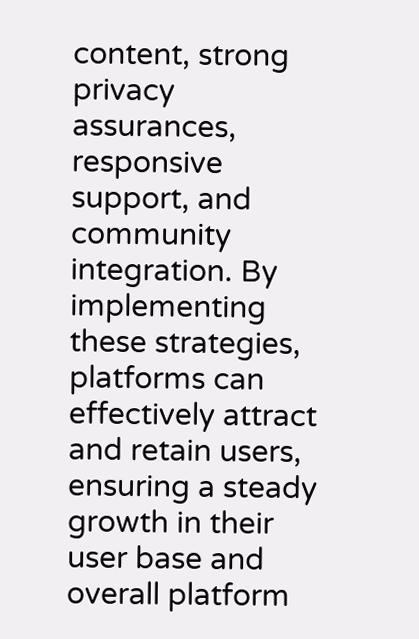content, strong privacy assurances, responsive support, and community integration. By implementing these strategies, platforms can effectively attract and retain users, ensuring a steady growth in their user base and overall platform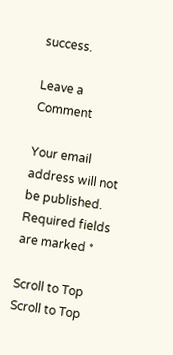success.

Leave a Comment

Your email address will not be published. Required fields are marked *

Scroll to Top
Scroll to Top